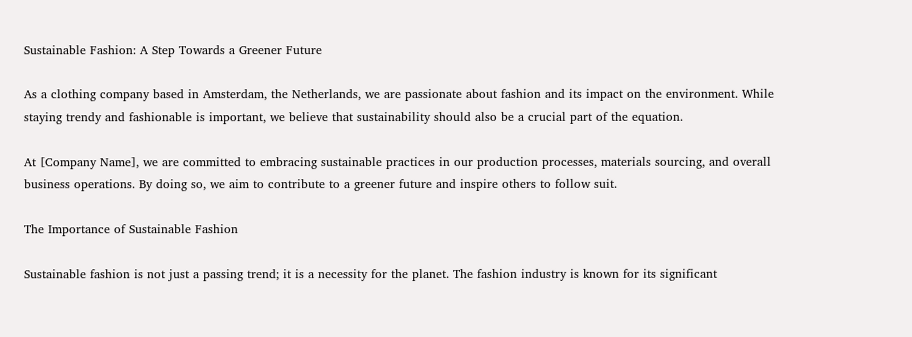Sustainable Fashion: A Step Towards a Greener Future

As a clothing company based in Amsterdam, the Netherlands, we are passionate about fashion and its impact on the environment. While staying trendy and fashionable is important, we believe that sustainability should also be a crucial part of the equation.

At [Company Name], we are committed to embracing sustainable practices in our production processes, materials sourcing, and overall business operations. By doing so, we aim to contribute to a greener future and inspire others to follow suit.

The Importance of Sustainable Fashion

Sustainable fashion is not just a passing trend; it is a necessity for the planet. The fashion industry is known for its significant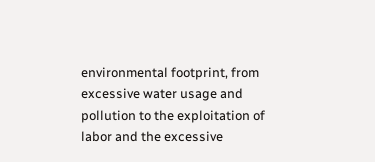environmental footprint, from excessive water usage and pollution to the exploitation of labor and the excessive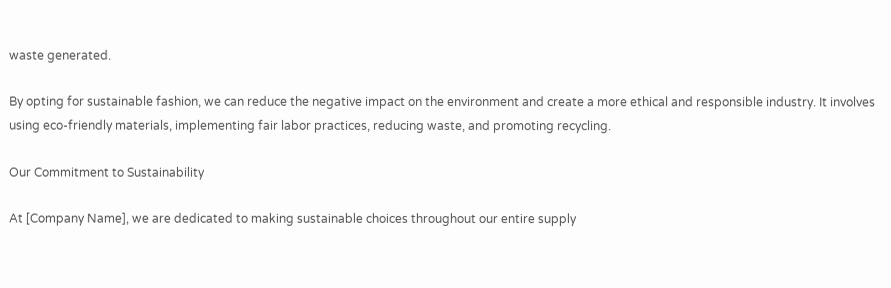waste generated.

By opting for sustainable fashion, we can reduce the negative impact on the environment and create a more ethical and responsible industry. It involves using eco-friendly materials, implementing fair labor practices, reducing waste, and promoting recycling.

Our Commitment to Sustainability

At [Company Name], we are dedicated to making sustainable choices throughout our entire supply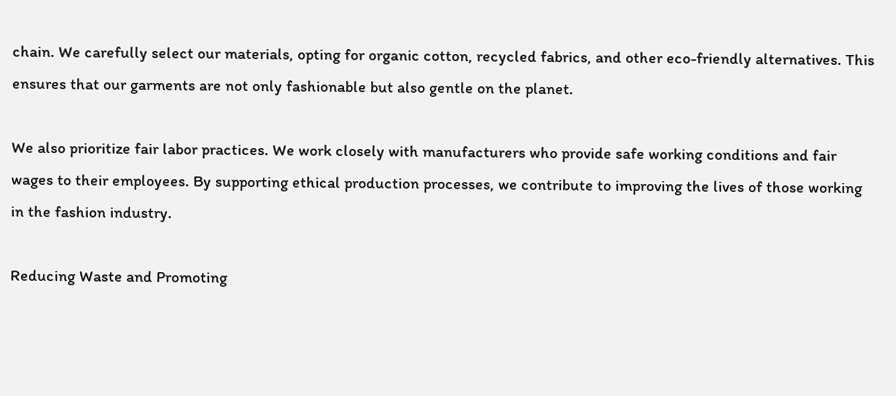chain. We carefully select our materials, opting for organic cotton, recycled fabrics, and other eco-friendly alternatives. This ensures that our garments are not only fashionable but also gentle on the planet.

We also prioritize fair labor practices. We work closely with manufacturers who provide safe working conditions and fair wages to their employees. By supporting ethical production processes, we contribute to improving the lives of those working in the fashion industry.

Reducing Waste and Promoting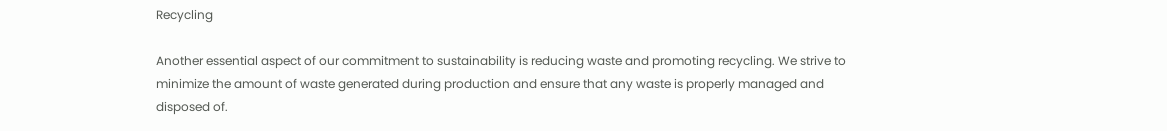Recycling

Another essential aspect of our commitment to sustainability is reducing waste and promoting recycling. We strive to minimize the amount of waste generated during production and ensure that any waste is properly managed and disposed of.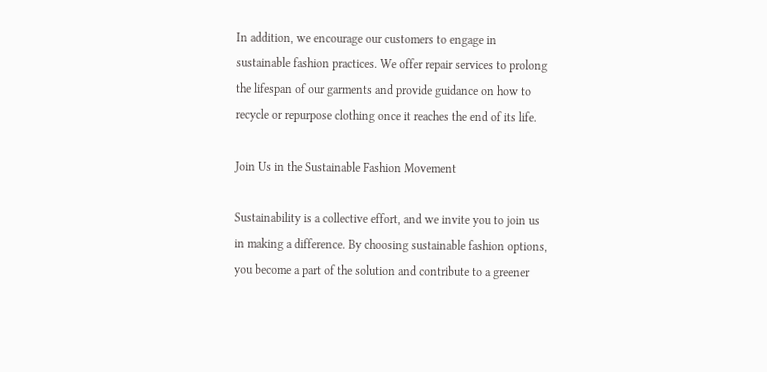In addition, we encourage our customers to engage in sustainable fashion practices. We offer repair services to prolong the lifespan of our garments and provide guidance on how to recycle or repurpose clothing once it reaches the end of its life.

Join Us in the Sustainable Fashion Movement

Sustainability is a collective effort, and we invite you to join us in making a difference. By choosing sustainable fashion options, you become a part of the solution and contribute to a greener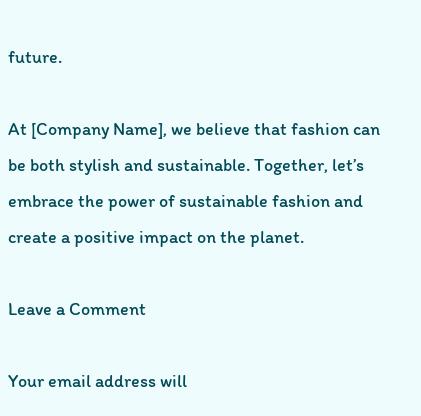future.

At [Company Name], we believe that fashion can be both stylish and sustainable. Together, let’s embrace the power of sustainable fashion and create a positive impact on the planet.

Leave a Comment

Your email address will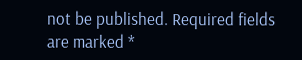not be published. Required fields are marked *